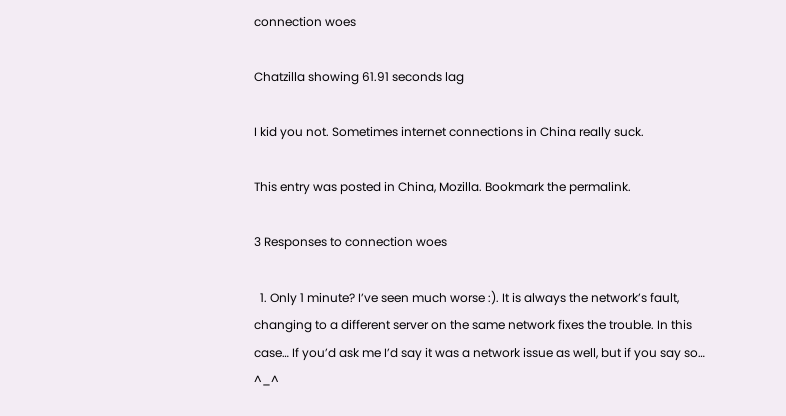connection woes

Chatzilla showing 61.91 seconds lag

I kid you not. Sometimes internet connections in China really suck.

This entry was posted in China, Mozilla. Bookmark the permalink.

3 Responses to connection woes

  1. Only 1 minute? I’ve seen much worse :). It is always the network’s fault, changing to a different server on the same network fixes the trouble. In this case… If you’d ask me I’d say it was a network issue as well, but if you say so… ^_^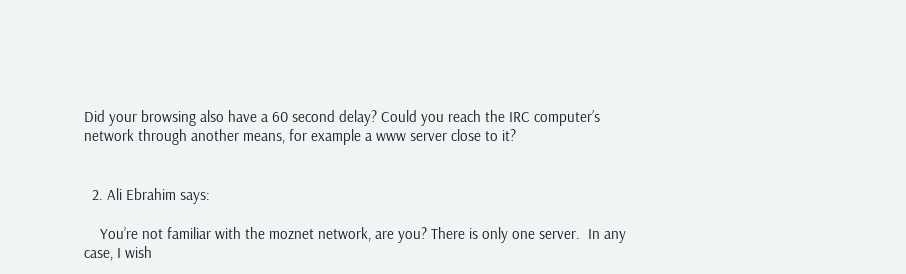Did your browsing also have a 60 second delay? Could you reach the IRC computer’s network through another means, for example a www server close to it?


  2. Ali Ebrahim says:

    You’re not familiar with the moznet network, are you? There is only one server.  In any case, I wish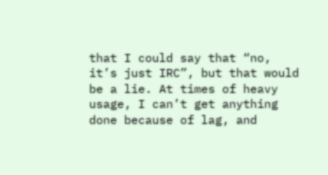that I could say that “no, it’s just IRC”, but that would be a lie. At times of heavy usage, I can’t get anything done because of lag, and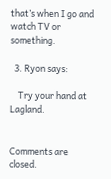that’s when I go and watch TV or something.

  3. Ryon says:

    Try your hand at Lagland.


Comments are closed.